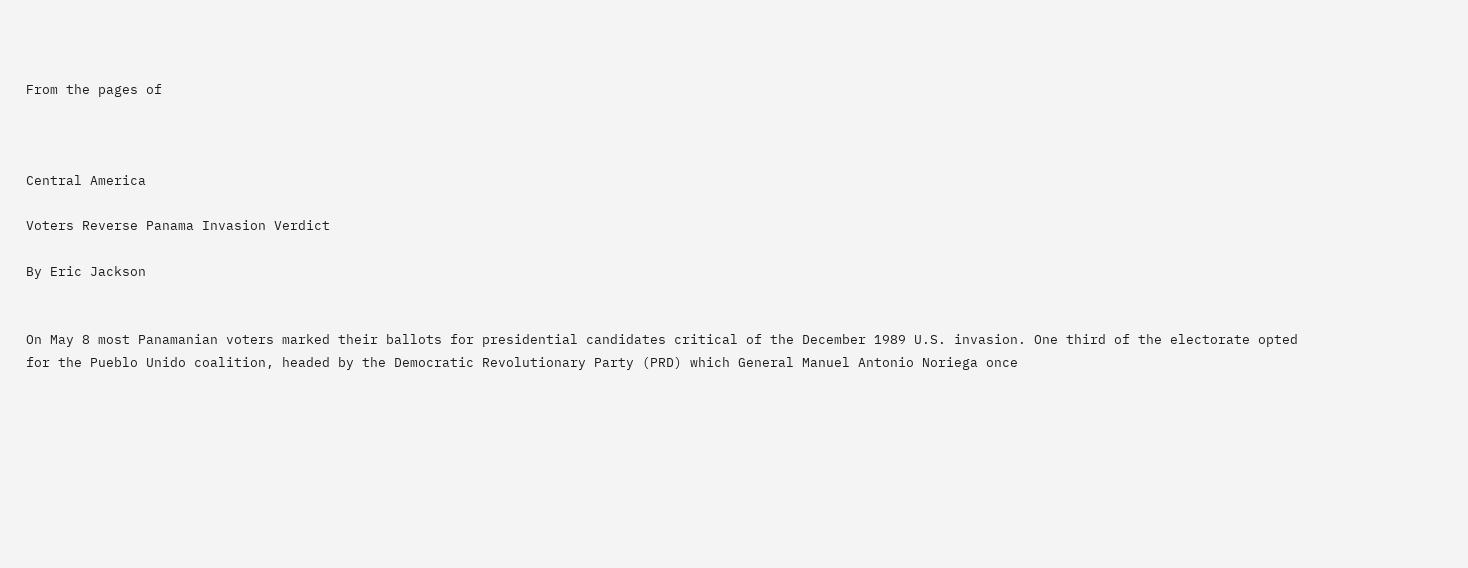From the pages of



Central America

Voters Reverse Panama Invasion Verdict

By Eric Jackson


On May 8 most Panamanian voters marked their ballots for presidential candidates critical of the December 1989 U.S. invasion. One third of the electorate opted for the Pueblo Unido coalition, headed by the Democratic Revolutionary Party (PRD) which General Manuel Antonio Noriega once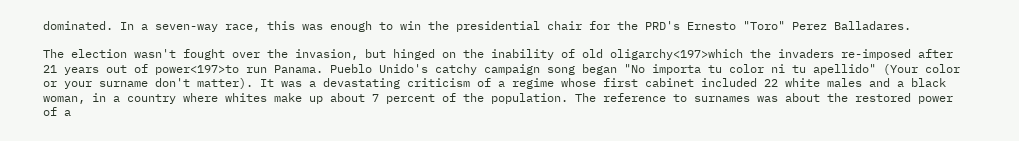dominated. In a seven-way race, this was enough to win the presidential chair for the PRD's Ernesto "Toro" Perez Balladares.

The election wasn't fought over the invasion, but hinged on the inability of old oligarchy<197>which the invaders re-imposed after 21 years out of power<197>to run Panama. Pueblo Unido's catchy campaign song began "No importa tu color ni tu apellido" (Your color or your surname don't matter). It was a devastating criticism of a regime whose first cabinet included 22 white males and a black woman, in a country where whites make up about 7 percent of the population. The reference to surnames was about the restored power of a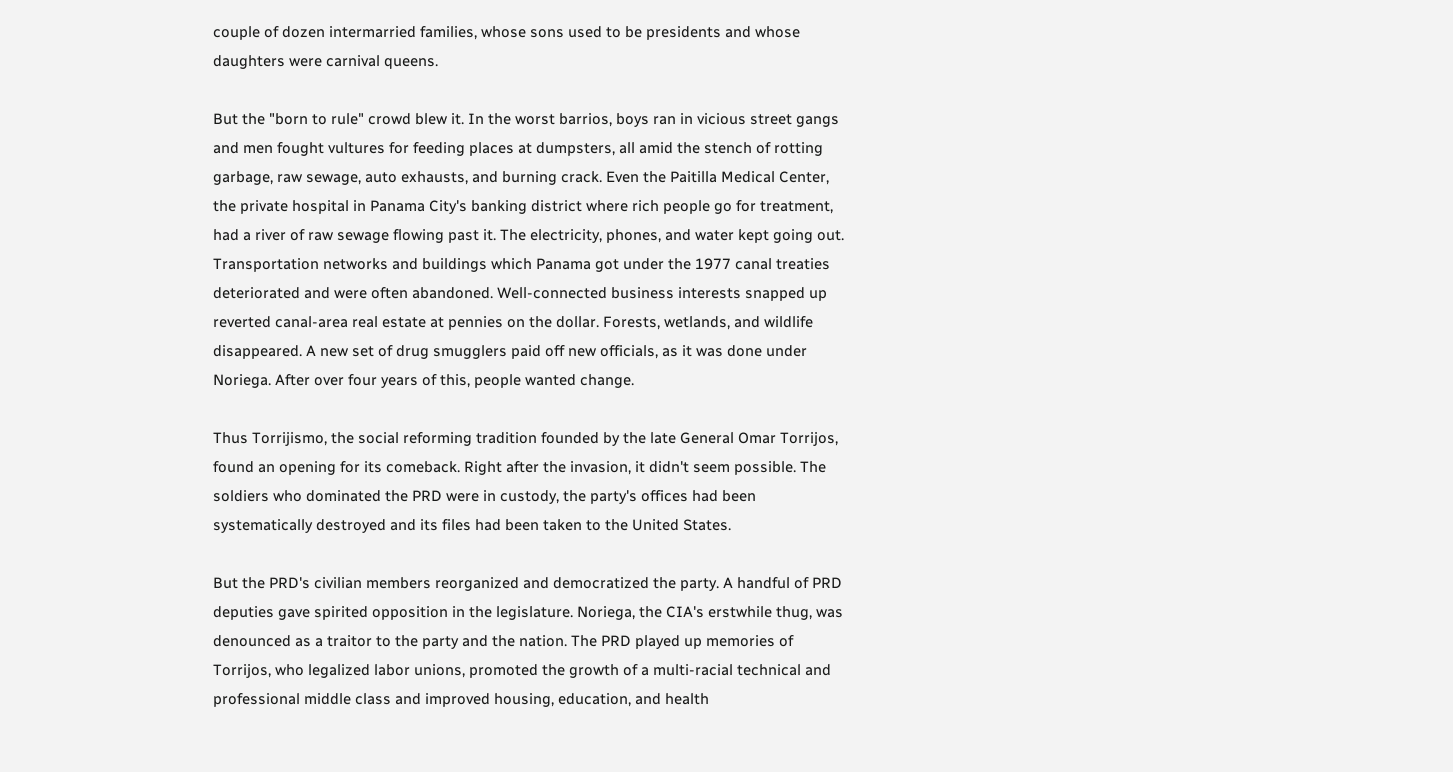couple of dozen intermarried families, whose sons used to be presidents and whose daughters were carnival queens.

But the "born to rule" crowd blew it. In the worst barrios, boys ran in vicious street gangs and men fought vultures for feeding places at dumpsters, all amid the stench of rotting garbage, raw sewage, auto exhausts, and burning crack. Even the Paitilla Medical Center, the private hospital in Panama City's banking district where rich people go for treatment, had a river of raw sewage flowing past it. The electricity, phones, and water kept going out. Transportation networks and buildings which Panama got under the 1977 canal treaties deteriorated and were often abandoned. Well-connected business interests snapped up reverted canal-area real estate at pennies on the dollar. Forests, wetlands, and wildlife disappeared. A new set of drug smugglers paid off new officials, as it was done under Noriega. After over four years of this, people wanted change.

Thus Torrijismo, the social reforming tradition founded by the late General Omar Torrijos, found an opening for its comeback. Right after the invasion, it didn't seem possible. The soldiers who dominated the PRD were in custody, the party's offices had been systematically destroyed and its files had been taken to the United States.

But the PRD's civilian members reorganized and democratized the party. A handful of PRD deputies gave spirited opposition in the legislature. Noriega, the CIA's erstwhile thug, was denounced as a traitor to the party and the nation. The PRD played up memories of Torrijos, who legalized labor unions, promoted the growth of a multi-racial technical and professional middle class and improved housing, education, and health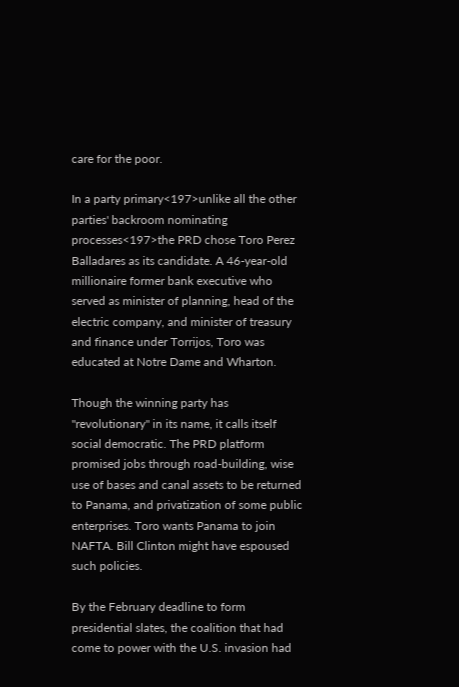care for the poor.

In a party primary<197>unlike all the other parties' backroom nominating processes<197>the PRD chose Toro Perez Balladares as its candidate. A 46-year-old millionaire former bank executive who served as minister of planning, head of the electric company, and minister of treasury and finance under Torrijos, Toro was educated at Notre Dame and Wharton.

Though the winning party has "revolutionary" in its name, it calls itself social democratic. The PRD platform promised jobs through road-building, wise use of bases and canal assets to be returned to Panama, and privatization of some public enterprises. Toro wants Panama to join NAFTA. Bill Clinton might have espoused such policies.

By the February deadline to form presidential slates, the coalition that had come to power with the U.S. invasion had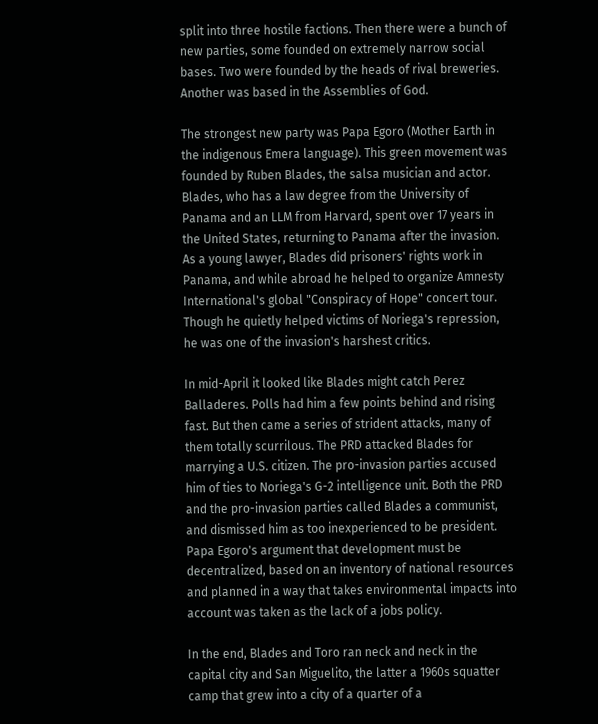split into three hostile factions. Then there were a bunch of new parties, some founded on extremely narrow social bases. Two were founded by the heads of rival breweries. Another was based in the Assemblies of God.

The strongest new party was Papa Egoro (Mother Earth in the indigenous Emera language). This green movement was founded by Ruben Blades, the salsa musician and actor. Blades, who has a law degree from the University of Panama and an LLM from Harvard, spent over 17 years in the United States, returning to Panama after the invasion. As a young lawyer, Blades did prisoners' rights work in Panama, and while abroad he helped to organize Amnesty International's global "Conspiracy of Hope" concert tour. Though he quietly helped victims of Noriega's repression, he was one of the invasion's harshest critics.

In mid-April it looked like Blades might catch Perez Balladeres. Polls had him a few points behind and rising fast. But then came a series of strident attacks, many of them totally scurrilous. The PRD attacked Blades for marrying a U.S. citizen. The pro-invasion parties accused him of ties to Noriega's G-2 intelligence unit. Both the PRD and the pro-invasion parties called Blades a communist, and dismissed him as too inexperienced to be president. Papa Egoro's argument that development must be decentralized, based on an inventory of national resources and planned in a way that takes environmental impacts into account was taken as the lack of a jobs policy.

In the end, Blades and Toro ran neck and neck in the capital city and San Miguelito, the latter a 1960s squatter camp that grew into a city of a quarter of a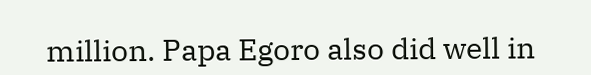million. Papa Egoro also did well in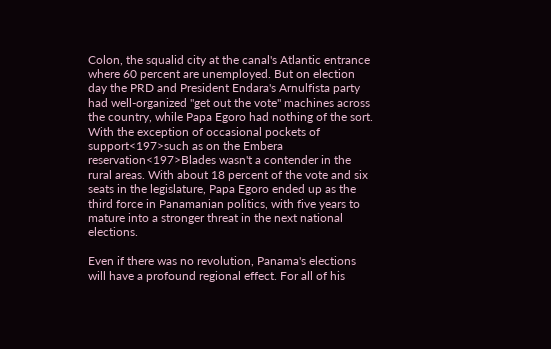Colon, the squalid city at the canal's Atlantic entrance where 60 percent are unemployed. But on election day the PRD and President Endara's Arnulfista party had well-organized "get out the vote" machines across the country, while Papa Egoro had nothing of the sort. With the exception of occasional pockets of support<197>such as on the Embera reservation<197>Blades wasn't a contender in the rural areas. With about 18 percent of the vote and six seats in the legislature, Papa Egoro ended up as the third force in Panamanian politics, with five years to mature into a stronger threat in the next national elections.

Even if there was no revolution, Panama's elections will have a profound regional effect. For all of his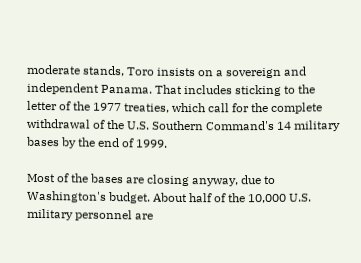moderate stands, Toro insists on a sovereign and independent Panama. That includes sticking to the letter of the 1977 treaties, which call for the complete withdrawal of the U.S. Southern Command's 14 military bases by the end of 1999.

Most of the bases are closing anyway, due to Washington's budget. About half of the 10,000 U.S. military personnel are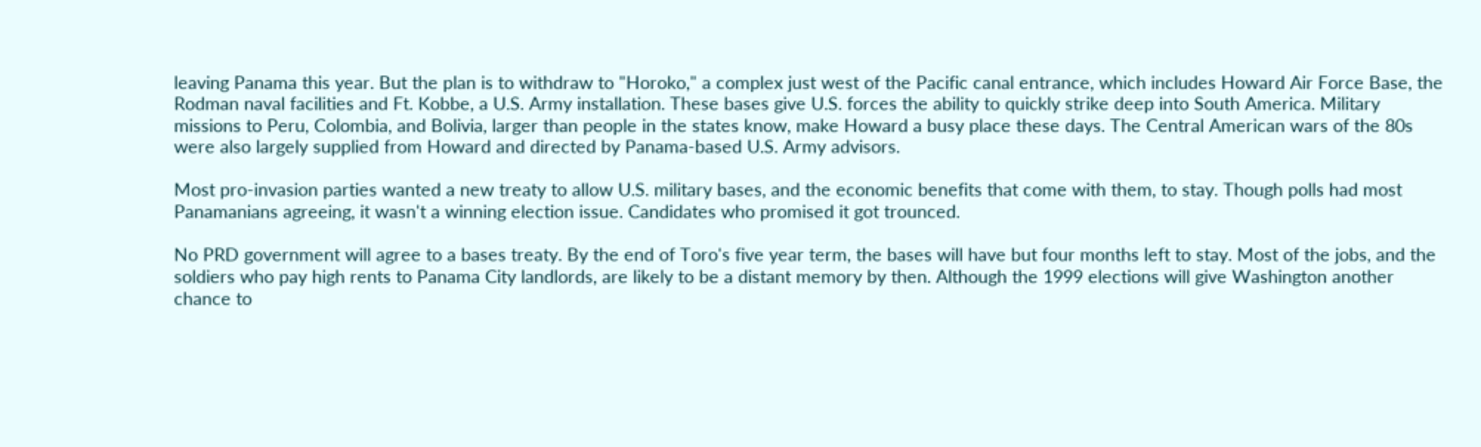leaving Panama this year. But the plan is to withdraw to "Horoko," a complex just west of the Pacific canal entrance, which includes Howard Air Force Base, the Rodman naval facilities and Ft. Kobbe, a U.S. Army installation. These bases give U.S. forces the ability to quickly strike deep into South America. Military missions to Peru, Colombia, and Bolivia, larger than people in the states know, make Howard a busy place these days. The Central American wars of the 80s were also largely supplied from Howard and directed by Panama-based U.S. Army advisors.

Most pro-invasion parties wanted a new treaty to allow U.S. military bases, and the economic benefits that come with them, to stay. Though polls had most Panamanians agreeing, it wasn't a winning election issue. Candidates who promised it got trounced.

No PRD government will agree to a bases treaty. By the end of Toro's five year term, the bases will have but four months left to stay. Most of the jobs, and the soldiers who pay high rents to Panama City landlords, are likely to be a distant memory by then. Although the 1999 elections will give Washington another chance to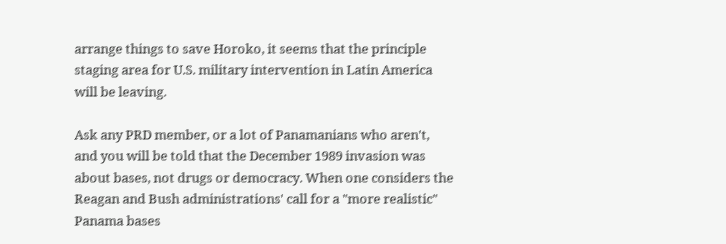arrange things to save Horoko, it seems that the principle staging area for U.S. military intervention in Latin America will be leaving.

Ask any PRD member, or a lot of Panamanians who aren't, and you will be told that the December 1989 invasion was about bases, not drugs or democracy. When one considers the Reagan and Bush administrations' call for a "more realistic" Panama bases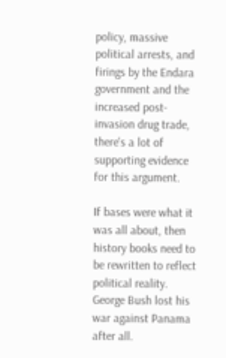policy, massive political arrests, and firings by the Endara government and the increased post-invasion drug trade, there's a lot of supporting evidence for this argument.

If bases were what it was all about, then history books need to be rewritten to reflect political reality. George Bush lost his war against Panama after all.